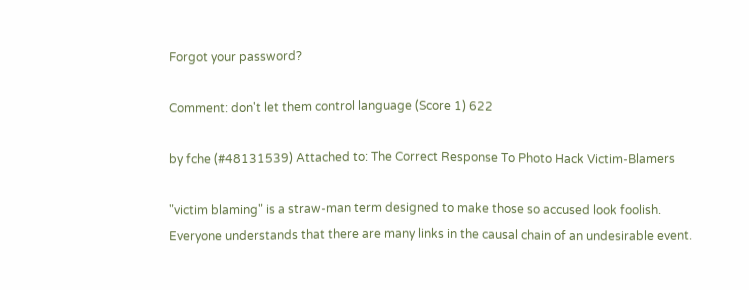Forgot your password?

Comment: don't let them control language (Score 1) 622

by fche (#48131539) Attached to: The Correct Response To Photo Hack Victim-Blamers

"victim blaming" is a straw-man term designed to make those so accused look foolish. Everyone understands that there are many links in the causal chain of an undesirable event.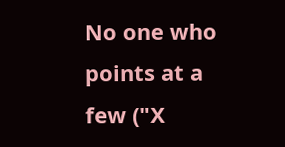No one who points at a few ("X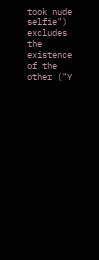took nude selfie") excludes the existence of the other ("Y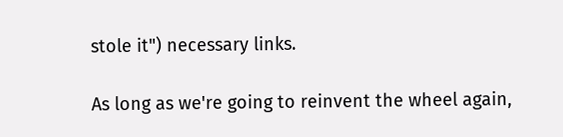stole it") necessary links.

As long as we're going to reinvent the wheel again,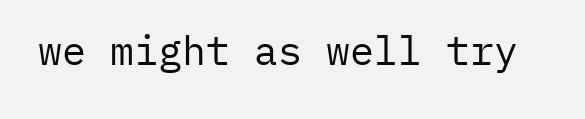we might as well try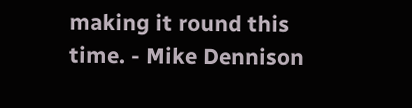making it round this time. - Mike Dennison